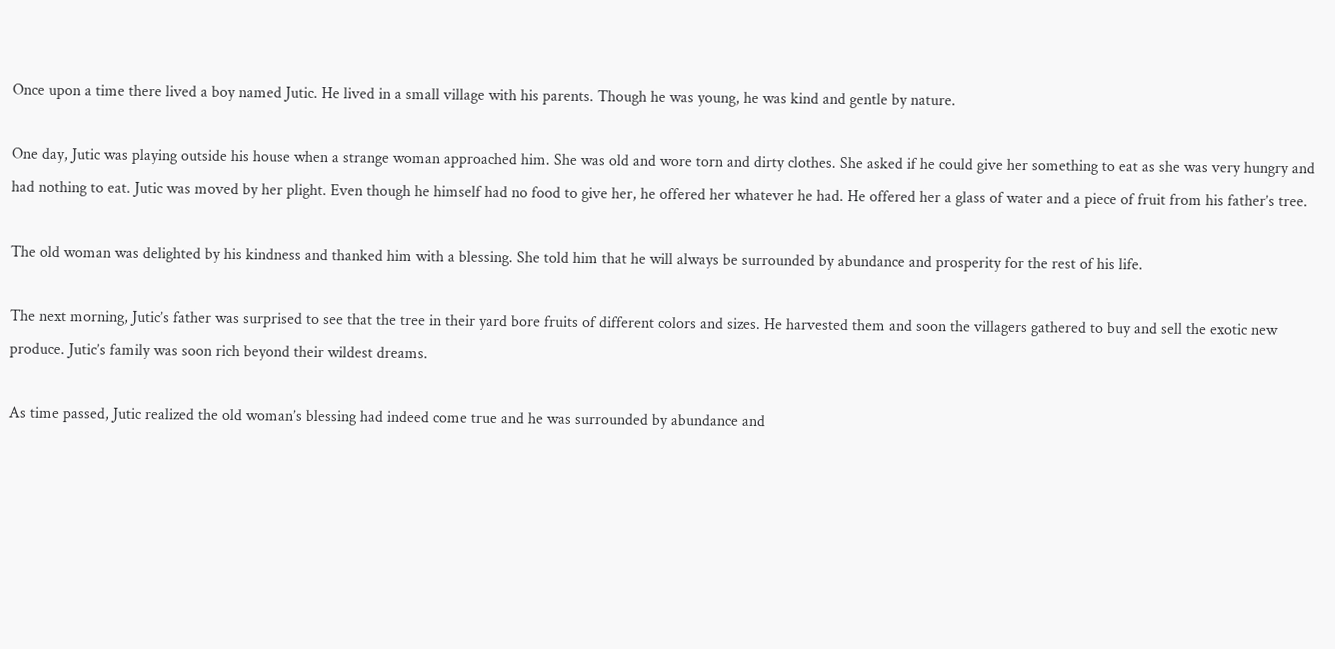Once upon a time there lived a boy named Jutic. He lived in a small village with his parents. Though he was young, he was kind and gentle by nature.

One day, Jutic was playing outside his house when a strange woman approached him. She was old and wore torn and dirty clothes. She asked if he could give her something to eat as she was very hungry and had nothing to eat. Jutic was moved by her plight. Even though he himself had no food to give her, he offered her whatever he had. He offered her a glass of water and a piece of fruit from his father’s tree.

The old woman was delighted by his kindness and thanked him with a blessing. She told him that he will always be surrounded by abundance and prosperity for the rest of his life.

The next morning, Jutic’s father was surprised to see that the tree in their yard bore fruits of different colors and sizes. He harvested them and soon the villagers gathered to buy and sell the exotic new produce. Jutic’s family was soon rich beyond their wildest dreams.

As time passed, Jutic realized the old woman’s blessing had indeed come true and he was surrounded by abundance and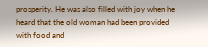prosperity. He was also filled with joy when he heard that the old woman had been provided with food and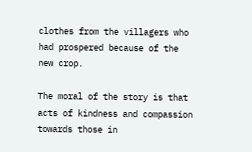clothes from the villagers who had prospered because of the new crop.

The moral of the story is that acts of kindness and compassion towards those in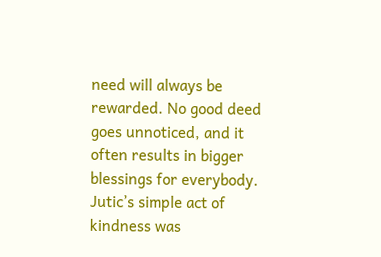need will always be rewarded. No good deed goes unnoticed, and it often results in bigger blessings for everybody. Jutic’s simple act of kindness was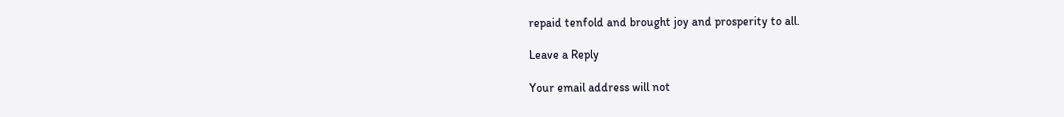repaid tenfold and brought joy and prosperity to all.

Leave a Reply

Your email address will not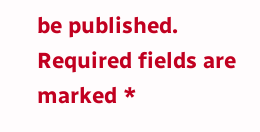be published. Required fields are marked *